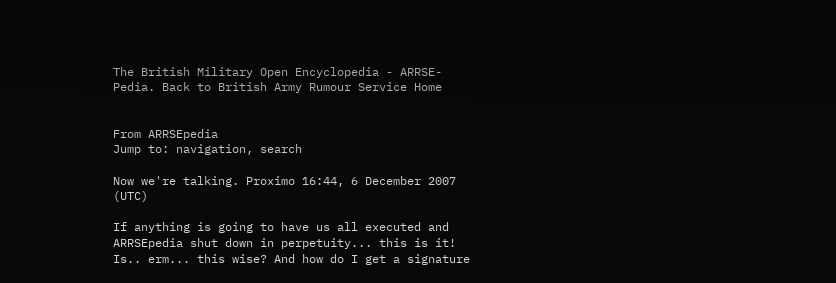The British Military Open Encyclopedia - ARRSE-Pedia. Back to British Army Rumour Service Home


From ARRSEpedia
Jump to: navigation, search

Now we're talking. Proximo 16:44, 6 December 2007 (UTC)

If anything is going to have us all executed and ARRSEpedia shut down in perpetuity... this is it! Is.. erm... this wise? And how do I get a signature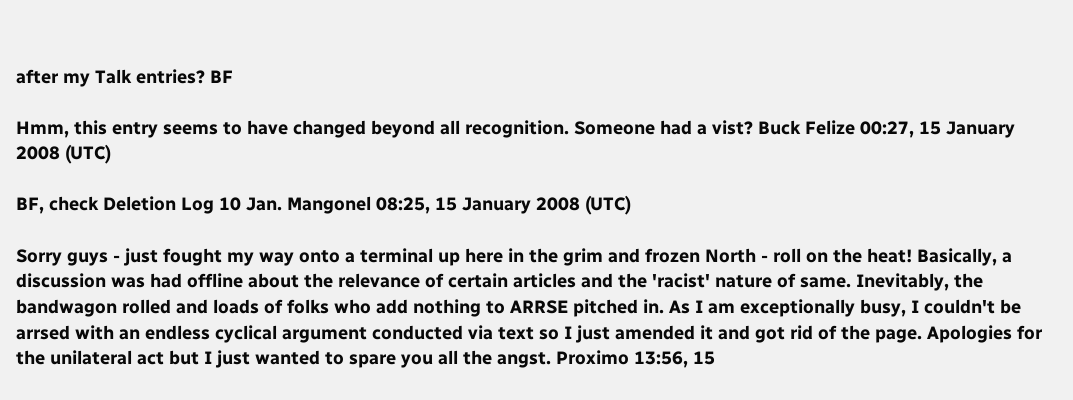after my Talk entries? BF

Hmm, this entry seems to have changed beyond all recognition. Someone had a vist? Buck Felize 00:27, 15 January 2008 (UTC)

BF, check Deletion Log 10 Jan. Mangonel 08:25, 15 January 2008 (UTC)

Sorry guys - just fought my way onto a terminal up here in the grim and frozen North - roll on the heat! Basically, a discussion was had offline about the relevance of certain articles and the 'racist' nature of same. Inevitably, the bandwagon rolled and loads of folks who add nothing to ARRSE pitched in. As I am exceptionally busy, I couldn't be arrsed with an endless cyclical argument conducted via text so I just amended it and got rid of the page. Apologies for the unilateral act but I just wanted to spare you all the angst. Proximo 13:56, 15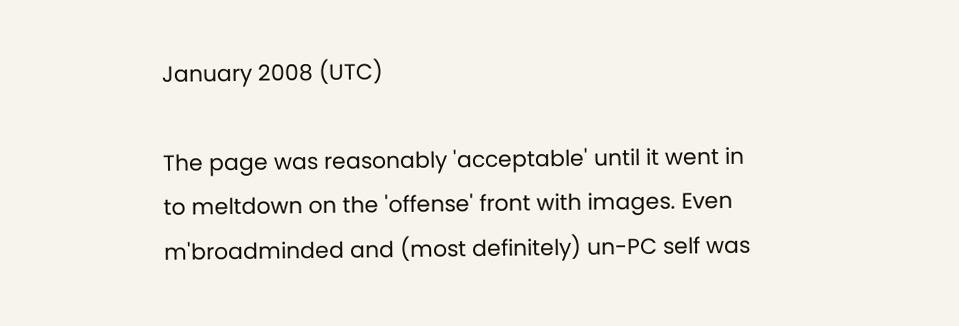January 2008 (UTC)

The page was reasonably 'acceptable' until it went in to meltdown on the 'offense' front with images. Even m'broadminded and (most definitely) un-PC self was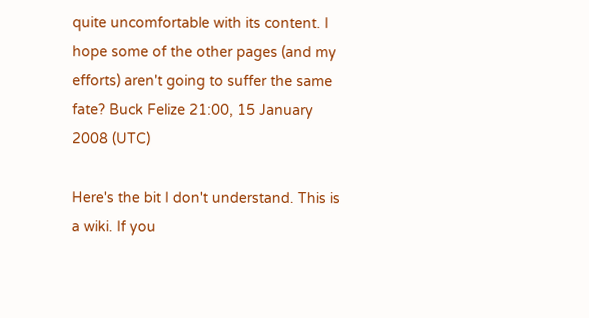quite uncomfortable with its content. I hope some of the other pages (and my efforts) aren't going to suffer the same fate? Buck Felize 21:00, 15 January 2008 (UTC)

Here's the bit I don't understand. This is a wiki. If you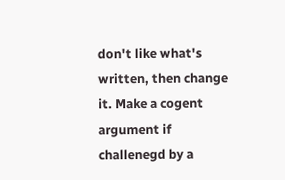don't like what's written, then change it. Make a cogent argument if challenegd by a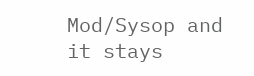Mod/Sysop and it stays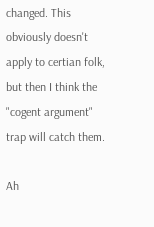changed. This obviously doesn't apply to certian folk, but then I think the "cogent argument" trap will catch them.

Ah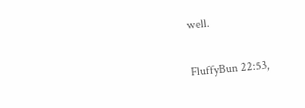well.

FluffyBun 22:53,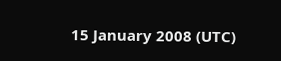15 January 2008 (UTC)